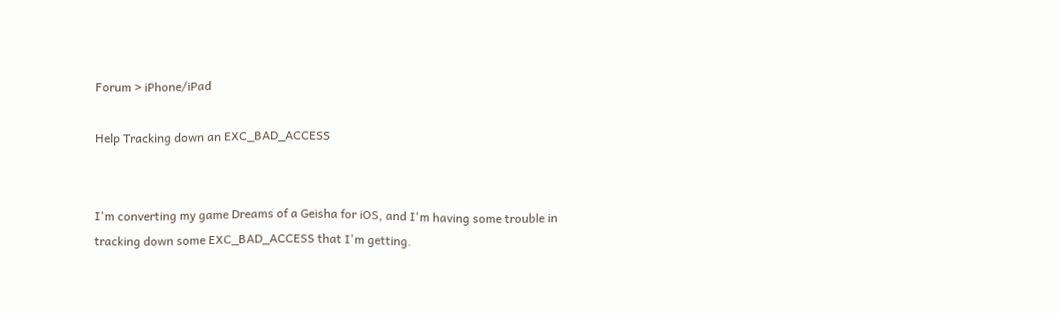Forum > iPhone/iPad

Help Tracking down an EXC_BAD_ACCESS


I'm converting my game Dreams of a Geisha for iOS, and I'm having some trouble in tracking down some EXC_BAD_ACCESS that I'm getting.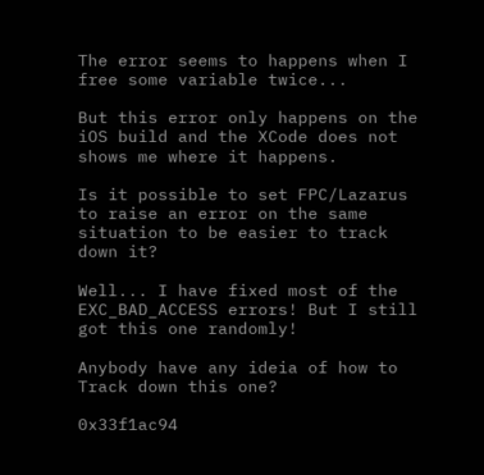The error seems to happens when I free some variable twice...

But this error only happens on the iOS build and the XCode does not shows me where it happens.

Is it possible to set FPC/Lazarus to raise an error on the same situation to be easier to track down it?

Well... I have fixed most of the EXC_BAD_ACCESS errors! But I still got this one randomly!

Anybody have any ideia of how to Track down this one?

0x33f1ac94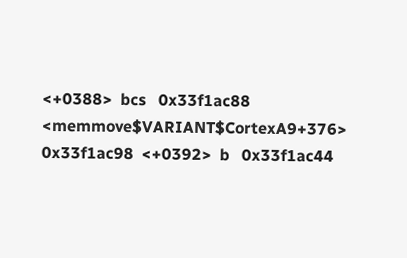<+0388>  bcs   0x33f1ac88 <memmove$VARIANT$CortexA9+376>
0x33f1ac98  <+0392>  b   0x33f1ac44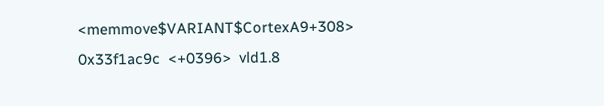<memmove$VARIANT$CortexA9+308>
0x33f1ac9c  <+0396>  vld1.8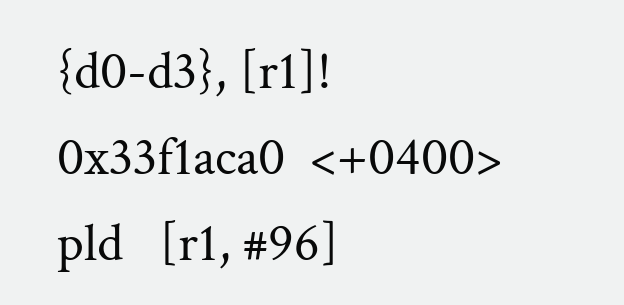{d0-d3}, [r1]!
0x33f1aca0  <+0400>  pld   [r1, #96]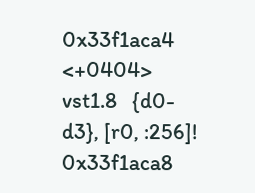0x33f1aca4  <+0404>  vst1.8   {d0-d3}, [r0, :256]!
0x33f1aca8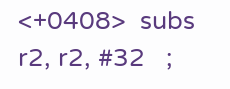<+0408>  subs   r2, r2, #32   ;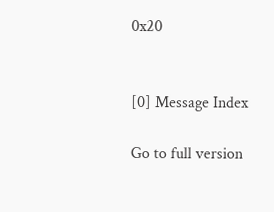0x20


[0] Message Index

Go to full version